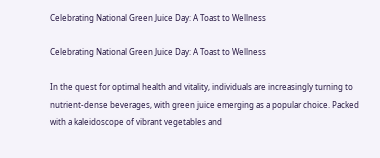Celebrating National Green Juice Day: A Toast to Wellness

Celebrating National Green Juice Day: A Toast to Wellness

In the quest for optimal health and vitality, individuals are increasingly turning to nutrient-dense beverages, with green juice emerging as a popular choice. Packed with a kaleidoscope of vibrant vegetables and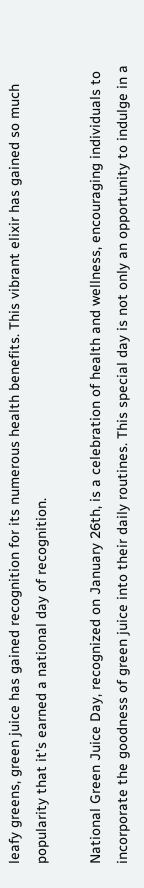leafy greens, green juice has gained recognition for its numerous health benefits. This vibrant elixir has gained so much popularity that it’s earned a national day of recognition.

National Green Juice Day, recognized on January 26th, is a celebration of health and wellness, encouraging individuals to incorporate the goodness of green juice into their daily routines. This special day is not only an opportunity to indulge in a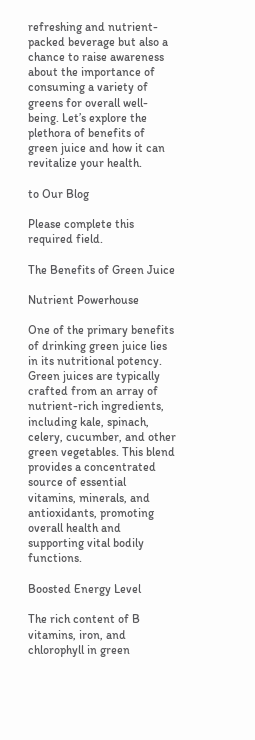refreshing and nutrient-packed beverage but also a chance to raise awareness about the importance of consuming a variety of greens for overall well-being. Let’s explore the plethora of benefits of green juice and how it can revitalize your health.

to Our Blog

Please complete this required field.

The Benefits of Green Juice

Nutrient Powerhouse

One of the primary benefits of drinking green juice lies in its nutritional potency. Green juices are typically crafted from an array of nutrient-rich ingredients, including kale, spinach, celery, cucumber, and other green vegetables. This blend provides a concentrated source of essential vitamins, minerals, and antioxidants, promoting overall health and supporting vital bodily functions.

Boosted Energy Level

The rich content of B vitamins, iron, and chlorophyll in green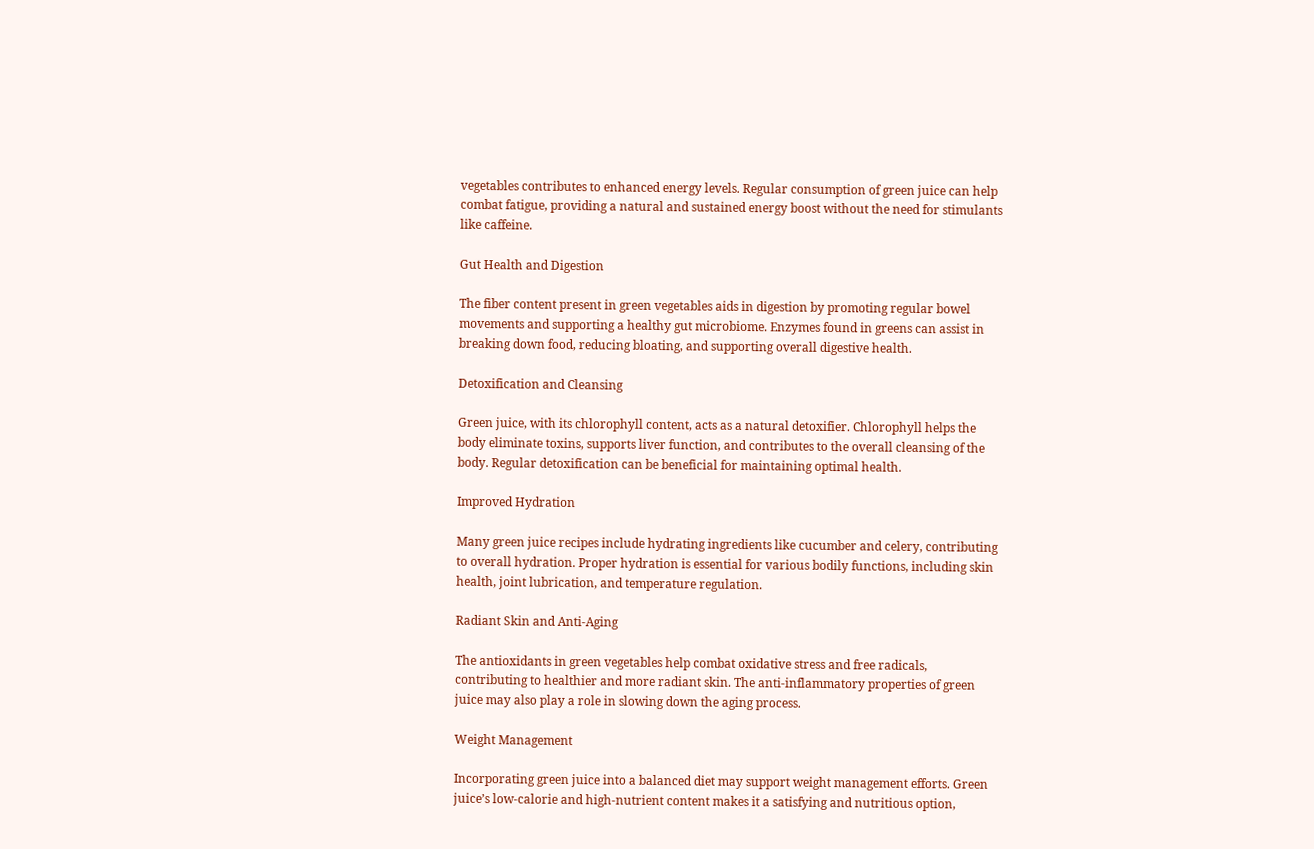vegetables contributes to enhanced energy levels. Regular consumption of green juice can help combat fatigue, providing a natural and sustained energy boost without the need for stimulants like caffeine.

Gut Health and Digestion

The fiber content present in green vegetables aids in digestion by promoting regular bowel movements and supporting a healthy gut microbiome. Enzymes found in greens can assist in breaking down food, reducing bloating, and supporting overall digestive health.

Detoxification and Cleansing

Green juice, with its chlorophyll content, acts as a natural detoxifier. Chlorophyll helps the body eliminate toxins, supports liver function, and contributes to the overall cleansing of the body. Regular detoxification can be beneficial for maintaining optimal health.

Improved Hydration

Many green juice recipes include hydrating ingredients like cucumber and celery, contributing to overall hydration. Proper hydration is essential for various bodily functions, including skin health, joint lubrication, and temperature regulation.

Radiant Skin and Anti-Aging

The antioxidants in green vegetables help combat oxidative stress and free radicals, contributing to healthier and more radiant skin. The anti-inflammatory properties of green juice may also play a role in slowing down the aging process.

Weight Management

Incorporating green juice into a balanced diet may support weight management efforts. Green juice’s low-calorie and high-nutrient content makes it a satisfying and nutritious option,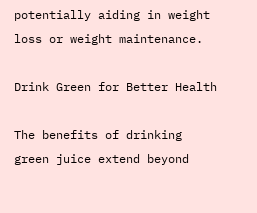potentially aiding in weight loss or weight maintenance.

Drink Green for Better Health

The benefits of drinking green juice extend beyond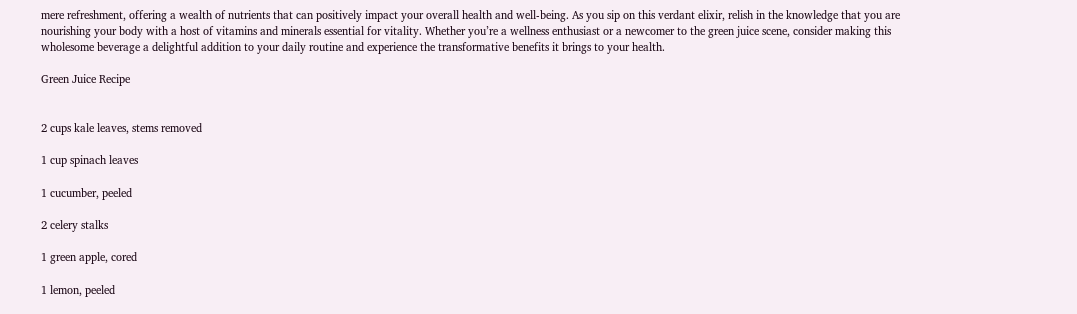mere refreshment, offering a wealth of nutrients that can positively impact your overall health and well-being. As you sip on this verdant elixir, relish in the knowledge that you are nourishing your body with a host of vitamins and minerals essential for vitality. Whether you’re a wellness enthusiast or a newcomer to the green juice scene, consider making this wholesome beverage a delightful addition to your daily routine and experience the transformative benefits it brings to your health.

Green Juice Recipe


2 cups kale leaves, stems removed

1 cup spinach leaves

1 cucumber, peeled

2 celery stalks

1 green apple, cored

1 lemon, peeled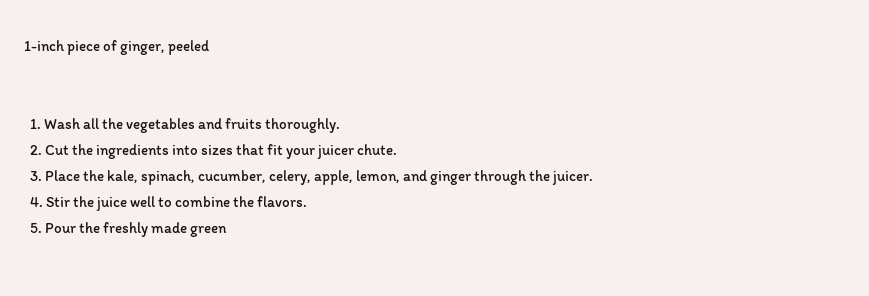1-inch piece of ginger, peeled


  1. Wash all the vegetables and fruits thoroughly.
  2. Cut the ingredients into sizes that fit your juicer chute.
  3. Place the kale, spinach, cucumber, celery, apple, lemon, and ginger through the juicer.
  4. Stir the juice well to combine the flavors.
  5. Pour the freshly made green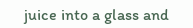juice into a glass and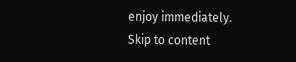enjoy immediately.
Skip to content